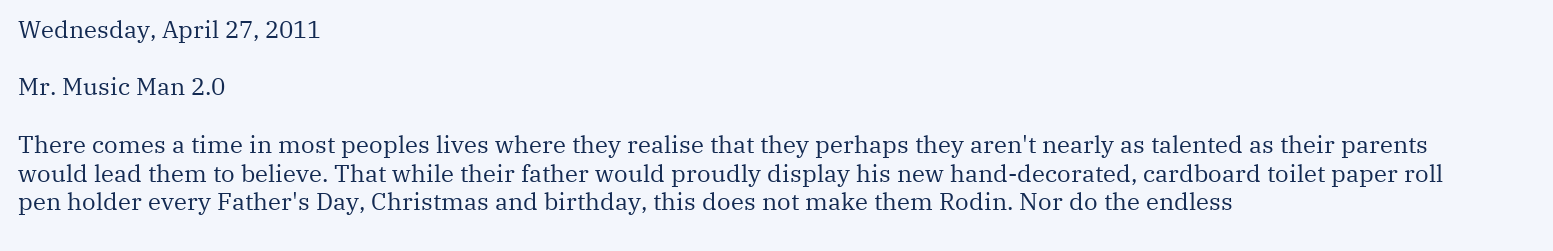Wednesday, April 27, 2011

Mr. Music Man 2.0

There comes a time in most peoples lives where they realise that they perhaps they aren't nearly as talented as their parents would lead them to believe. That while their father would proudly display his new hand-decorated, cardboard toilet paper roll pen holder every Father's Day, Christmas and birthday, this does not make them Rodin. Nor do the endless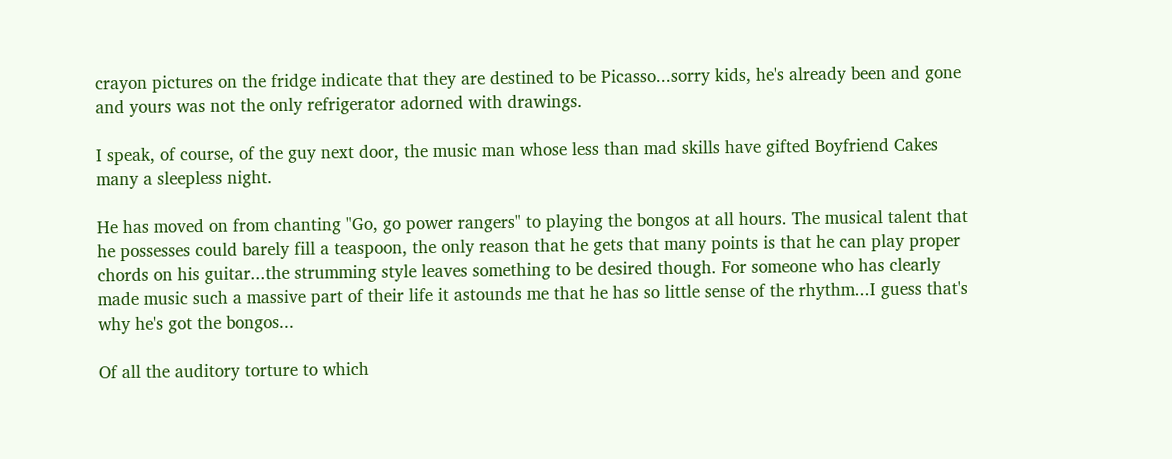crayon pictures on the fridge indicate that they are destined to be Picasso...sorry kids, he's already been and gone and yours was not the only refrigerator adorned with drawings.

I speak, of course, of the guy next door, the music man whose less than mad skills have gifted Boyfriend Cakes many a sleepless night.

He has moved on from chanting "Go, go power rangers" to playing the bongos at all hours. The musical talent that he possesses could barely fill a teaspoon, the only reason that he gets that many points is that he can play proper chords on his guitar...the strumming style leaves something to be desired though. For someone who has clearly made music such a massive part of their life it astounds me that he has so little sense of the rhythm...I guess that's why he's got the bongos...

Of all the auditory torture to which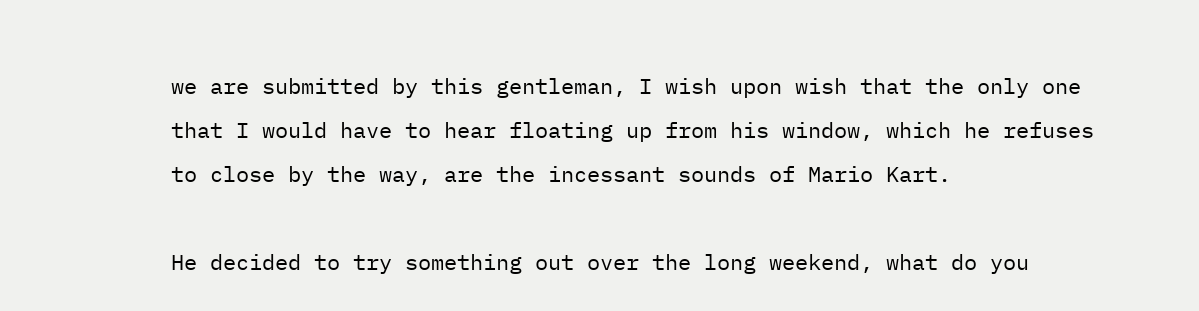we are submitted by this gentleman, I wish upon wish that the only one that I would have to hear floating up from his window, which he refuses to close by the way, are the incessant sounds of Mario Kart.

He decided to try something out over the long weekend, what do you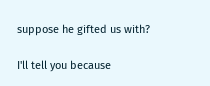suppose he gifted us with?

I'll tell you because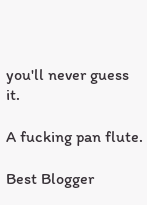you'll never guess it.

A fucking pan flute.

Best Blogger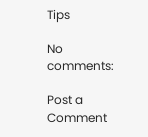Tips

No comments:

Post a Comment